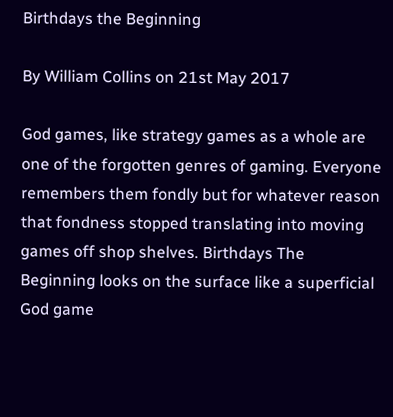Birthdays the Beginning

By William Collins on 21st May 2017

God games, like strategy games as a whole are one of the forgotten genres of gaming. Everyone remembers them fondly but for whatever reason that fondness stopped translating into moving games off shop shelves. Birthdays The Beginning looks on the surface like a superficial God game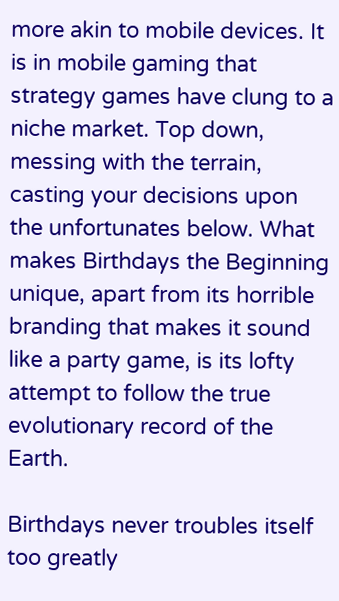more akin to mobile devices. It is in mobile gaming that strategy games have clung to a niche market. Top down, messing with the terrain, casting your decisions upon the unfortunates below. What makes Birthdays the Beginning unique, apart from its horrible branding that makes it sound like a party game, is its lofty attempt to follow the true evolutionary record of the Earth.

Birthdays never troubles itself too greatly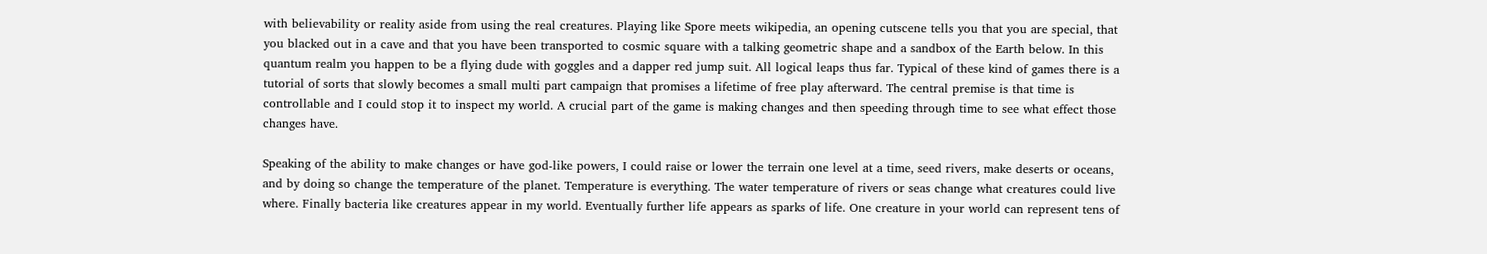with believability or reality aside from using the real creatures. Playing like Spore meets wikipedia, an opening cutscene tells you that you are special, that you blacked out in a cave and that you have been transported to cosmic square with a talking geometric shape and a sandbox of the Earth below. In this quantum realm you happen to be a flying dude with goggles and a dapper red jump suit. All logical leaps thus far. Typical of these kind of games there is a tutorial of sorts that slowly becomes a small multi part campaign that promises a lifetime of free play afterward. The central premise is that time is controllable and I could stop it to inspect my world. A crucial part of the game is making changes and then speeding through time to see what effect those changes have.

Speaking of the ability to make changes or have god-like powers, I could raise or lower the terrain one level at a time, seed rivers, make deserts or oceans, and by doing so change the temperature of the planet. Temperature is everything. The water temperature of rivers or seas change what creatures could live where. Finally bacteria like creatures appear in my world. Eventually further life appears as sparks of life. One creature in your world can represent tens of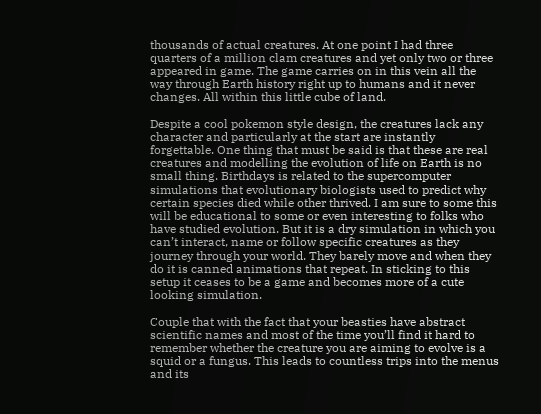thousands of actual creatures. At one point I had three quarters of a million clam creatures and yet only two or three appeared in game. The game carries on in this vein all the way through Earth history right up to humans and it never changes. All within this little cube of land.

Despite a cool pokemon style design, the creatures lack any character and particularly at the start are instantly forgettable. One thing that must be said is that these are real creatures and modelling the evolution of life on Earth is no small thing. Birthdays is related to the supercomputer simulations that evolutionary biologists used to predict why certain species died while other thrived. I am sure to some this will be educational to some or even interesting to folks who have studied evolution. But it is a dry simulation in which you can’t interact, name or follow specific creatures as they journey through your world. They barely move and when they do it is canned animations that repeat. In sticking to this setup it ceases to be a game and becomes more of a cute looking simulation.

Couple that with the fact that your beasties have abstract scientific names and most of the time you’ll find it hard to remember whether the creature you are aiming to evolve is a squid or a fungus. This leads to countless trips into the menus and its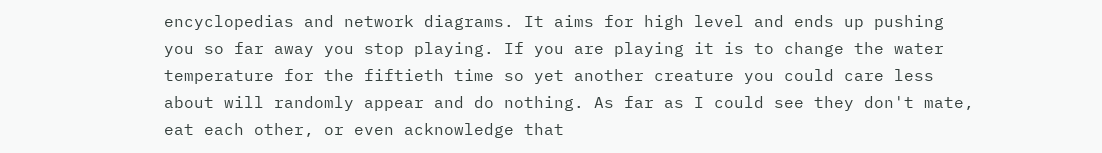encyclopedias and network diagrams. It aims for high level and ends up pushing you so far away you stop playing. If you are playing it is to change the water temperature for the fiftieth time so yet another creature you could care less about will randomly appear and do nothing. As far as I could see they don't mate, eat each other, or even acknowledge that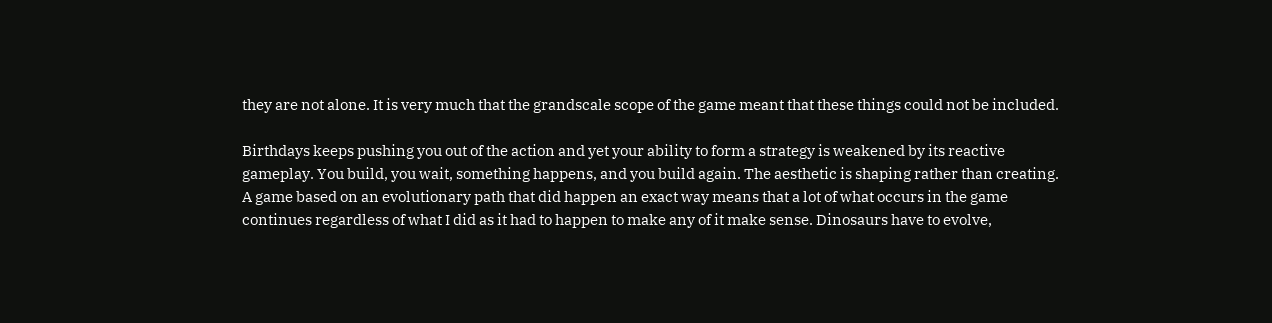they are not alone. It is very much that the grandscale scope of the game meant that these things could not be included.

Birthdays keeps pushing you out of the action and yet your ability to form a strategy is weakened by its reactive gameplay. You build, you wait, something happens, and you build again. The aesthetic is shaping rather than creating. A game based on an evolutionary path that did happen an exact way means that a lot of what occurs in the game continues regardless of what I did as it had to happen to make any of it make sense. Dinosaurs have to evolve,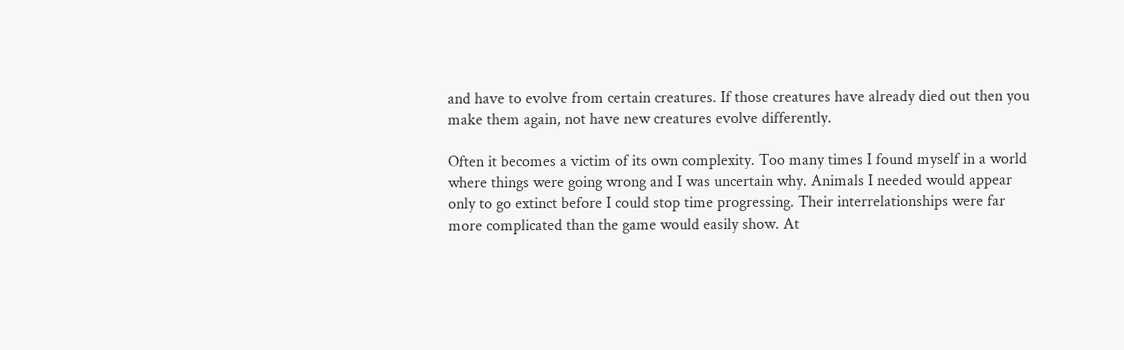and have to evolve from certain creatures. If those creatures have already died out then you make them again, not have new creatures evolve differently.

Often it becomes a victim of its own complexity. Too many times I found myself in a world where things were going wrong and I was uncertain why. Animals I needed would appear only to go extinct before I could stop time progressing. Their interrelationships were far more complicated than the game would easily show. At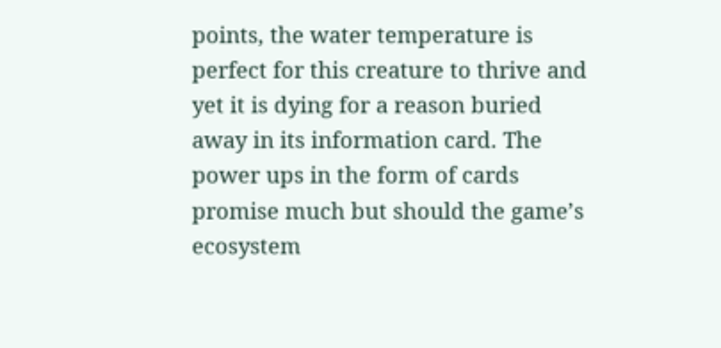points, the water temperature is perfect for this creature to thrive and yet it is dying for a reason buried away in its information card. The power ups in the form of cards promise much but should the game’s ecosystem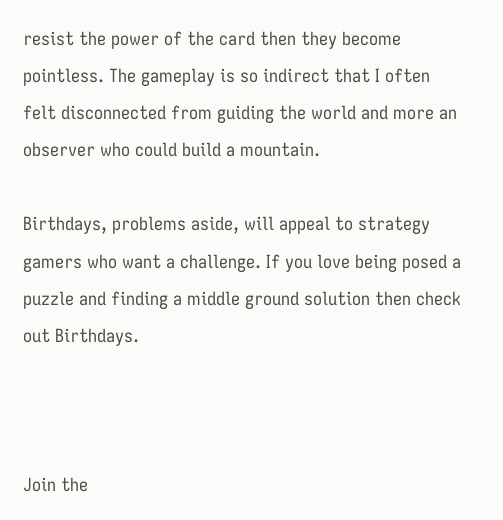resist the power of the card then they become pointless. The gameplay is so indirect that I often felt disconnected from guiding the world and more an observer who could build a mountain.

Birthdays, problems aside, will appeal to strategy gamers who want a challenge. If you love being posed a puzzle and finding a middle ground solution then check out Birthdays.



Join the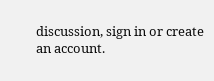discussion, sign in or create an account.